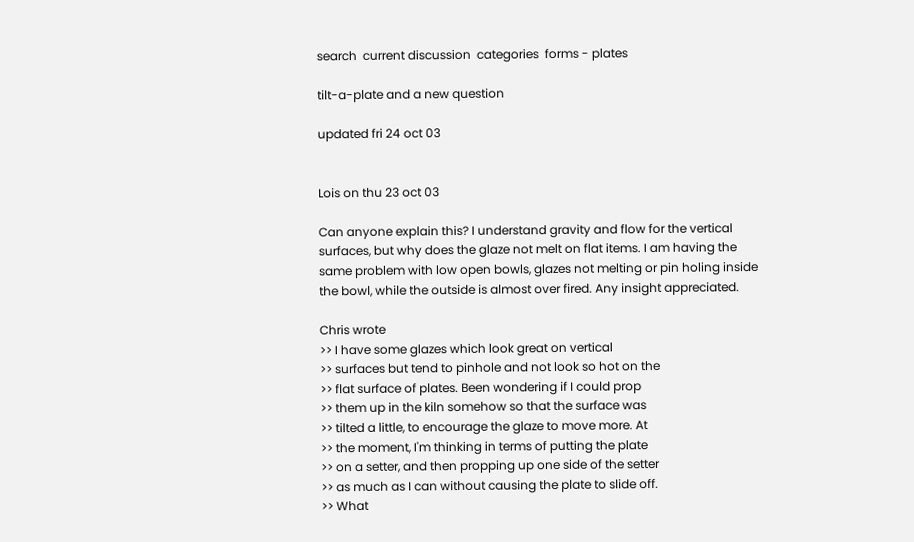search  current discussion  categories  forms - plates

tilt-a-plate and a new question

updated fri 24 oct 03


Lois on thu 23 oct 03

Can anyone explain this? I understand gravity and flow for the vertical
surfaces, but why does the glaze not melt on flat items. I am having the
same problem with low open bowls, glazes not melting or pin holing inside
the bowl, while the outside is almost over fired. Any insight appreciated.

Chris wrote
>> I have some glazes which look great on vertical
>> surfaces but tend to pinhole and not look so hot on the
>> flat surface of plates. Been wondering if I could prop
>> them up in the kiln somehow so that the surface was
>> tilted a little, to encourage the glaze to move more. At
>> the moment, I'm thinking in terms of putting the plate
>> on a setter, and then propping up one side of the setter
>> as much as I can without causing the plate to slide off.
>> What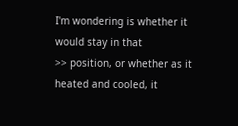I'm wondering is whether it would stay in that
>> position, or whether as it heated and cooled, it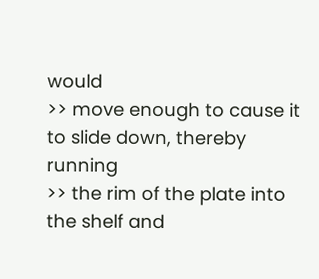would
>> move enough to cause it to slide down, thereby running
>> the rim of the plate into the shelf and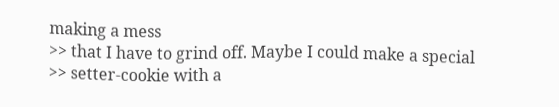making a mess
>> that I have to grind off. Maybe I could make a special
>> setter-cookie with a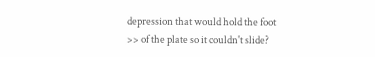depression that would hold the foot
>> of the plate so it couldn't slide?